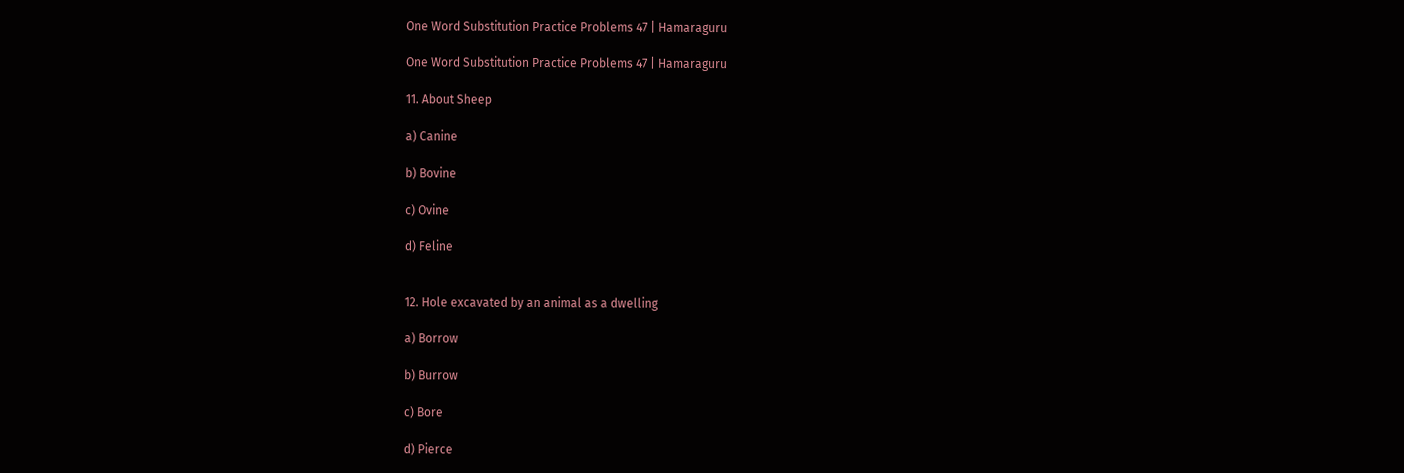One Word Substitution Practice Problems 47 | Hamaraguru

One Word Substitution Practice Problems 47 | Hamaraguru

11. About Sheep

a) Canine

b) Bovine

c) Ovine

d) Feline


12. Hole excavated by an animal as a dwelling

a) Borrow

b) Burrow

c) Bore

d) Pierce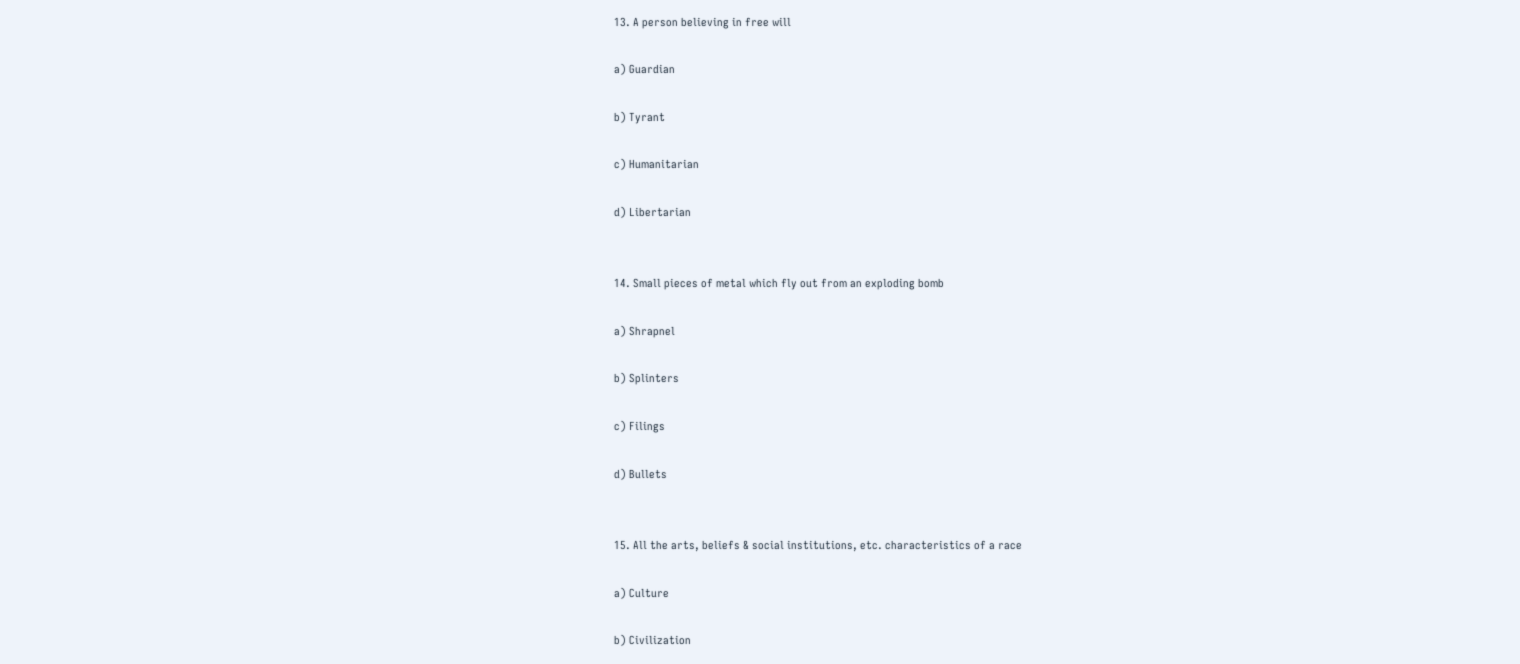13. A person believing in free will

a) Guardian

b) Tyrant

c) Humanitarian

d) Libertarian


14. Small pieces of metal which fly out from an exploding bomb

a) Shrapnel

b) Splinters

c) Filings

d) Bullets


15. All the arts, beliefs & social institutions, etc. characteristics of a race

a) Culture

b) Civilization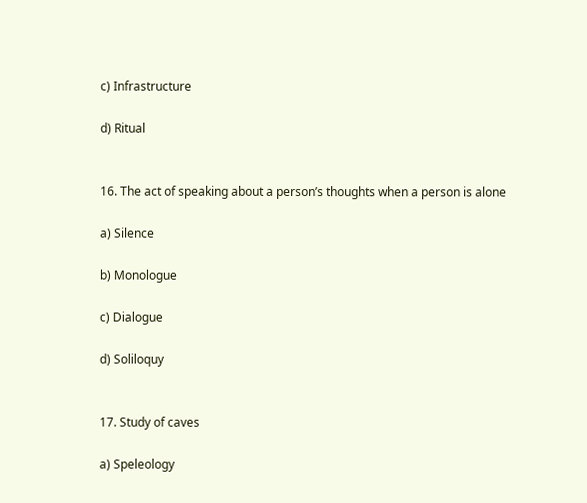c) Infrastructure

d) Ritual


16. The act of speaking about a person’s thoughts when a person is alone

a) Silence

b) Monologue

c) Dialogue

d) Soliloquy


17. Study of caves

a) Speleology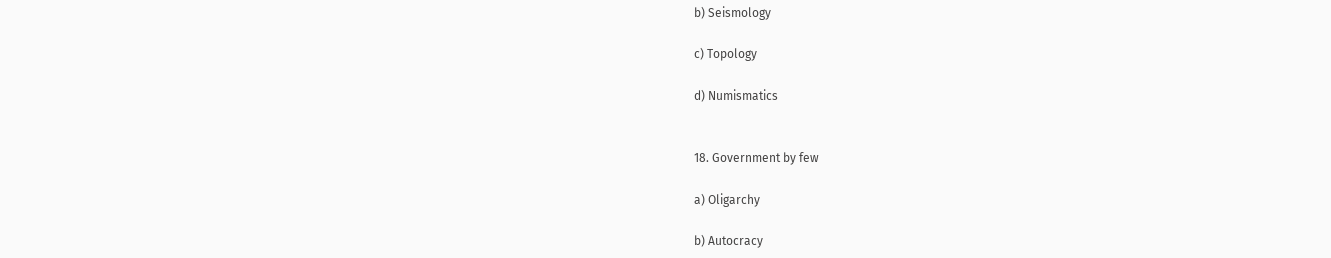b) Seismology

c) Topology

d) Numismatics


18. Government by few

a) Oligarchy

b) Autocracy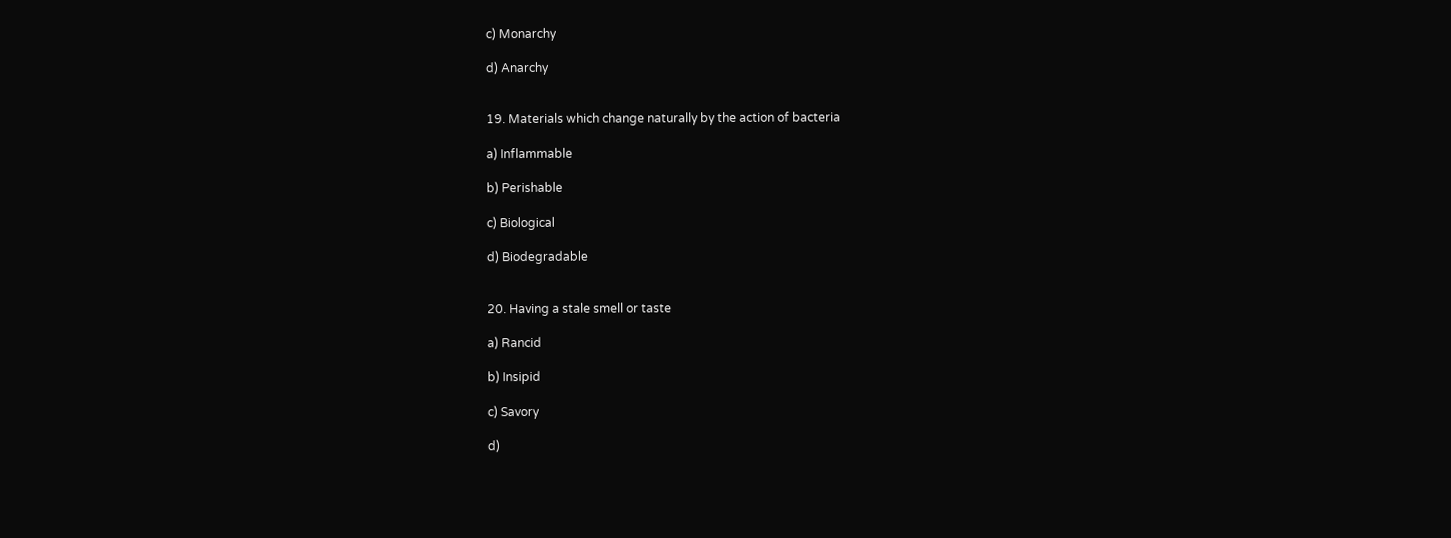c) Monarchy

d) Anarchy


19. Materials which change naturally by the action of bacteria

a) Inflammable

b) Perishable

c) Biological

d) Biodegradable


20. Having a stale smell or taste

a) Rancid

b) Insipid

c) Savory

d)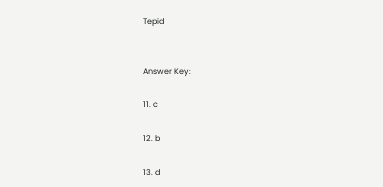Tepid


Answer Key:

11. c

12. b

13. d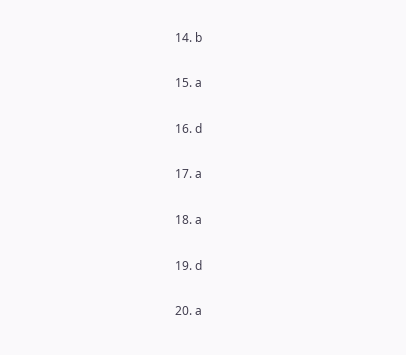14. b

15. a

16. d

17. a

18. a

19. d

20. a